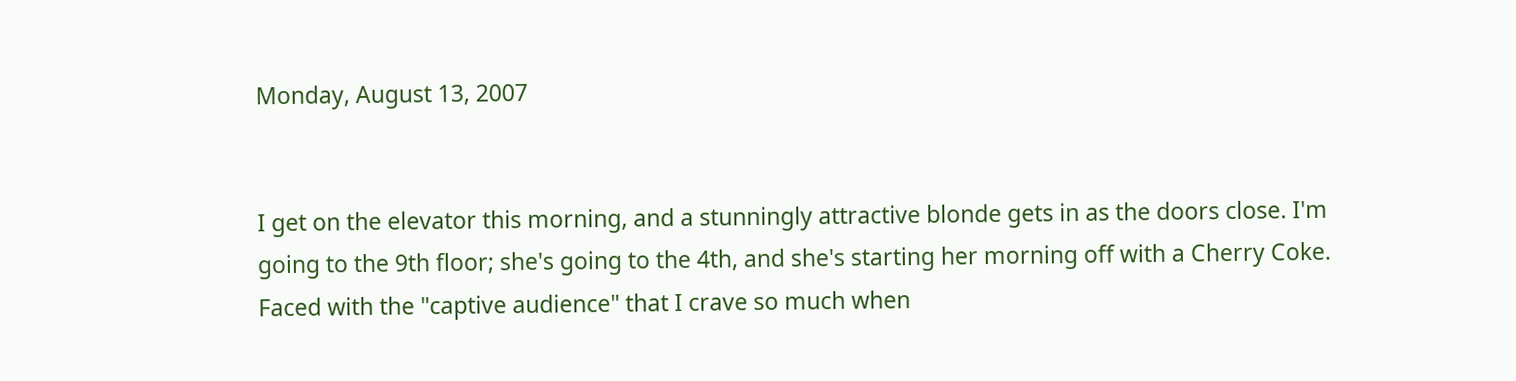Monday, August 13, 2007


I get on the elevator this morning, and a stunningly attractive blonde gets in as the doors close. I'm going to the 9th floor; she's going to the 4th, and she's starting her morning off with a Cherry Coke. Faced with the "captive audience" that I crave so much when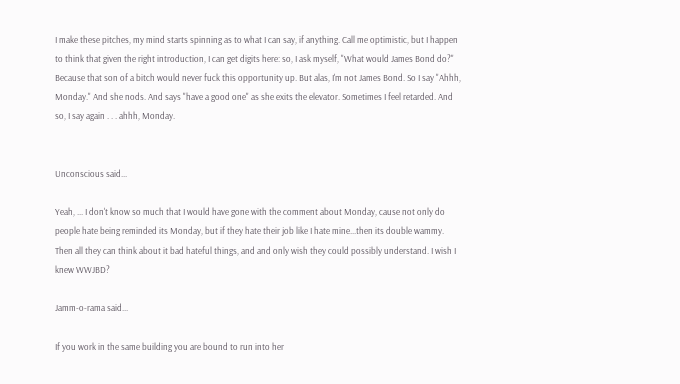I make these pitches, my mind starts spinning as to what I can say, if anything. Call me optimistic, but I happen to think that given the right introduction, I can get digits here: so, I ask myself, "What would James Bond do?" Because that son of a bitch would never fuck this opportunity up. But alas, I'm not James Bond. So I say "Ahhh, Monday." And she nods. And says "have a good one" as she exits the elevator. Sometimes I feel retarded. And so, I say again . . . ahhh, Monday.


Unconscious said...

Yeah, ... I don't know so much that I would have gone with the comment about Monday, cause not only do people hate being reminded its Monday, but if they hate their job like I hate mine...then its double wammy. Then all they can think about it bad hateful things, and and only wish they could possibly understand. I wish I knew WWJBD?

Jamm-o-rama said...

If you work in the same building you are bound to run into her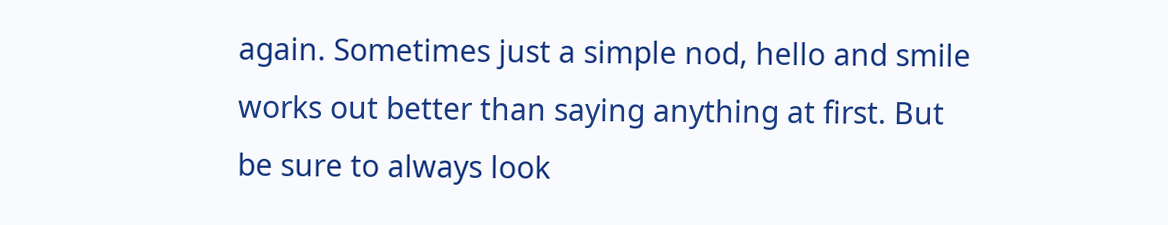again. Sometimes just a simple nod, hello and smile works out better than saying anything at first. But be sure to always look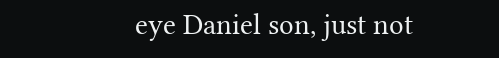eye Daniel son, just not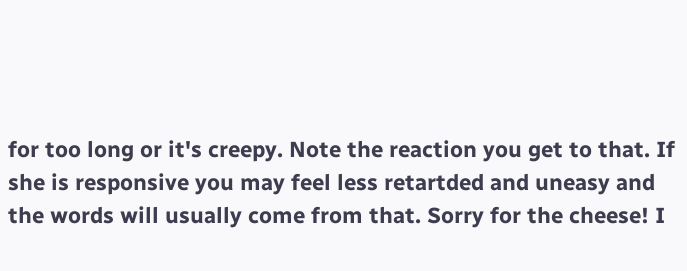for too long or it's creepy. Note the reaction you get to that. If she is responsive you may feel less retartded and uneasy and the words will usually come from that. Sorry for the cheese! I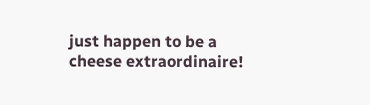just happen to be a cheese extraordinaire!